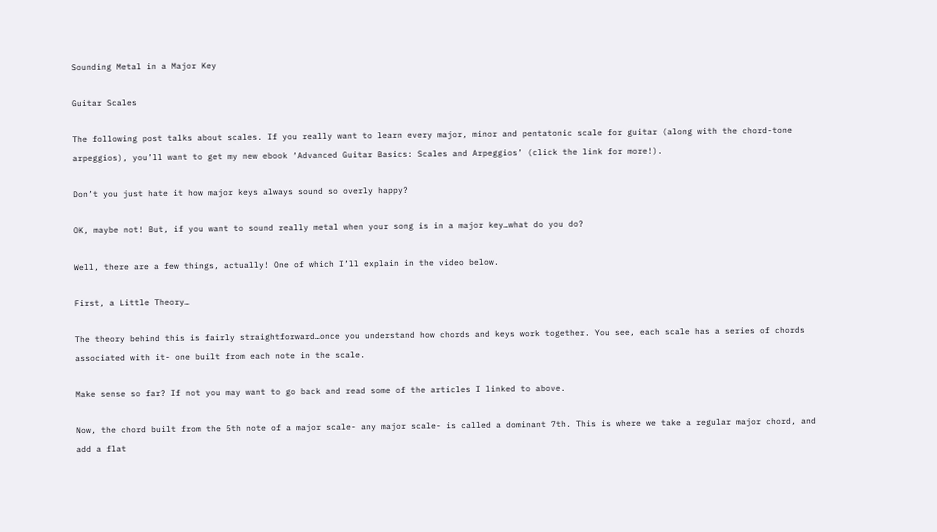Sounding Metal in a Major Key

Guitar Scales

The following post talks about scales. If you really want to learn every major, minor and pentatonic scale for guitar (along with the chord-tone arpeggios), you’ll want to get my new ebook ‘Advanced Guitar Basics: Scales and Arpeggios’ (click the link for more!).

Don’t you just hate it how major keys always sound so overly happy?

OK, maybe not! But, if you want to sound really metal when your song is in a major key…what do you do?

Well, there are a few things, actually! One of which I’ll explain in the video below.

First, a Little Theory…

The theory behind this is fairly straightforward…once you understand how chords and keys work together. You see, each scale has a series of chords associated with it- one built from each note in the scale.

Make sense so far? If not you may want to go back and read some of the articles I linked to above.

Now, the chord built from the 5th note of a major scale- any major scale- is called a dominant 7th. This is where we take a regular major chord, and add a flat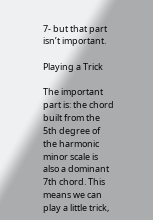7- but that part isn’t important.

Playing a Trick

The important part is: the chord built from the 5th degree of the harmonic minor scale is also a dominant 7th chord. This means we can play a little trick,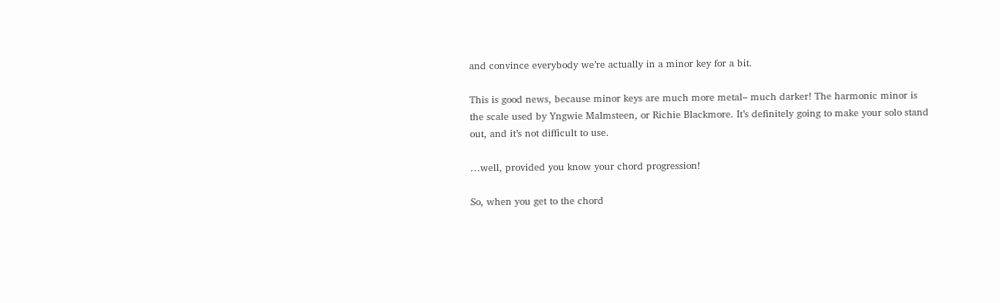and convince everybody we’re actually in a minor key for a bit.

This is good news, because minor keys are much more metal– much darker! The harmonic minor is the scale used by Yngwie Malmsteen, or Richie Blackmore. It’s definitely going to make your solo stand out, and it’s not difficult to use.

…well, provided you know your chord progression!

So, when you get to the chord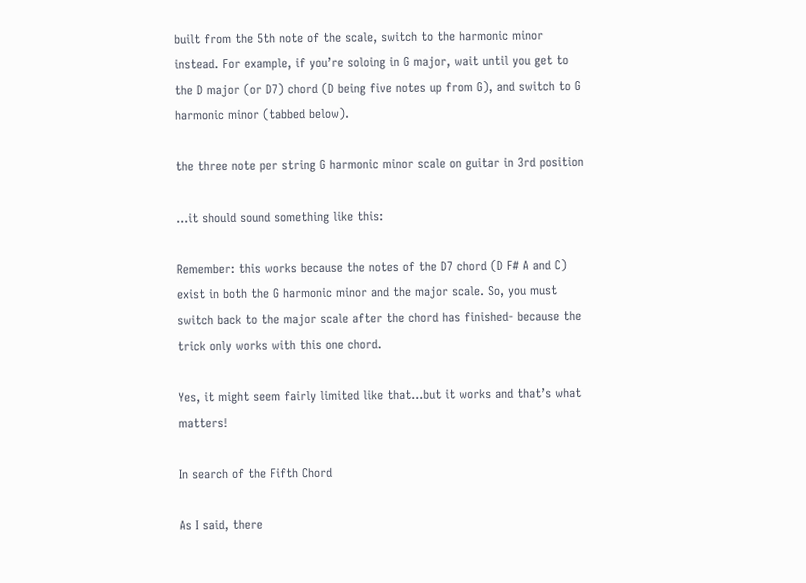built from the 5th note of the scale, switch to the harmonic minor instead. For example, if you’re soloing in G major, wait until you get to the D major (or D7) chord (D being five notes up from G), and switch to G harmonic minor (tabbed below).

the three note per string G harmonic minor scale on guitar in 3rd position

…it should sound something like this:

Remember: this works because the notes of the D7 chord (D F# A and C) exist in both the G harmonic minor and the major scale. So, you must switch back to the major scale after the chord has finished- because the trick only works with this one chord.

Yes, it might seem fairly limited like that…but it works and that’s what matters!

In search of the Fifth Chord

As I said, there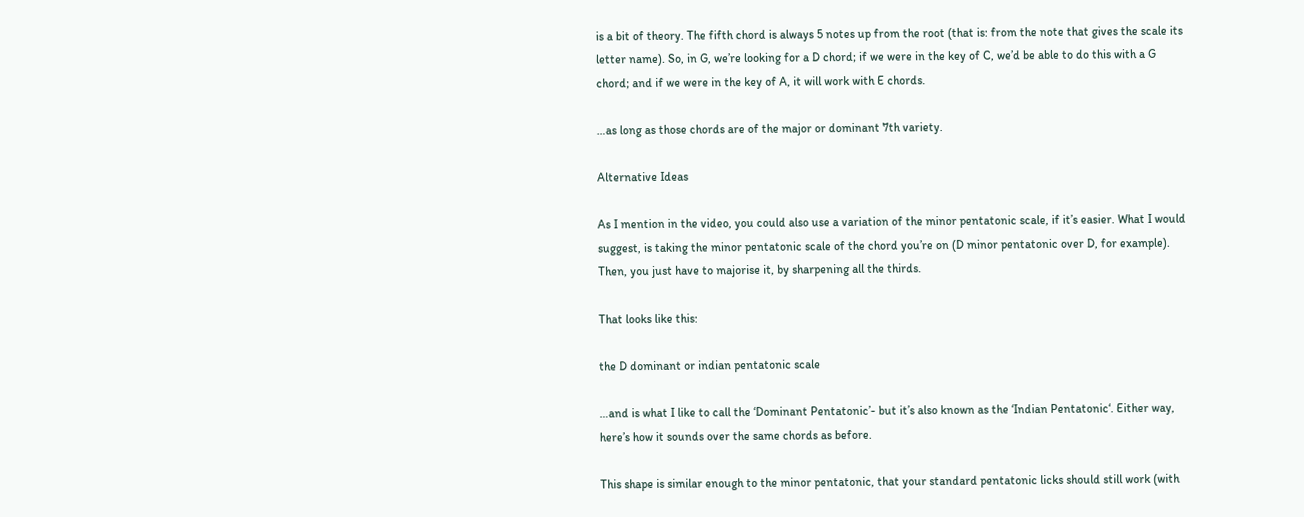is a bit of theory. The fifth chord is always 5 notes up from the root (that is: from the note that gives the scale its letter name). So, in G, we’re looking for a D chord; if we were in the key of C, we’d be able to do this with a G chord; and if we were in the key of A, it will work with E chords.

…as long as those chords are of the major or dominant 7th variety.

Alternative Ideas

As I mention in the video, you could also use a variation of the minor pentatonic scale, if it’s easier. What I would suggest, is taking the minor pentatonic scale of the chord you’re on (D minor pentatonic over D, for example). Then, you just have to majorise it, by sharpening all the thirds.

That looks like this:

the D dominant or indian pentatonic scale

…and is what I like to call the ‘Dominant Pentatonic’- but it’s also known as the ‘Indian Pentatonic‘. Either way, here’s how it sounds over the same chords as before.

This shape is similar enough to the minor pentatonic, that your standard pentatonic licks should still work (with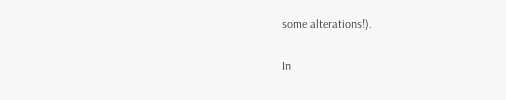some alterations!).

In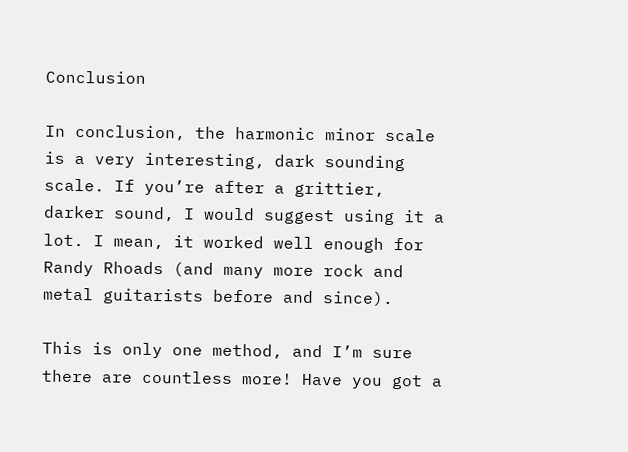Conclusion

In conclusion, the harmonic minor scale is a very interesting, dark sounding scale. If you’re after a grittier, darker sound, I would suggest using it a lot. I mean, it worked well enough for Randy Rhoads (and many more rock and metal guitarists before and since).

This is only one method, and I’m sure there are countless more! Have you got a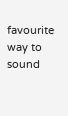favourite way to sound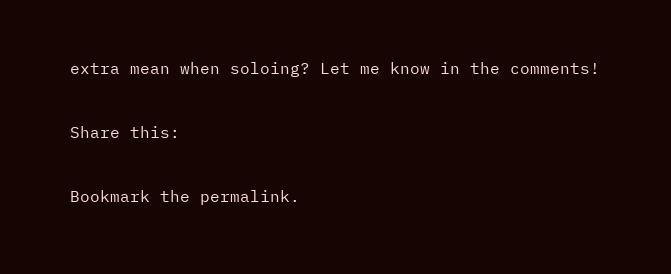extra mean when soloing? Let me know in the comments!

Share this:

Bookmark the permalink.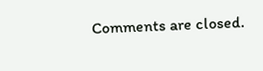Comments are closed.